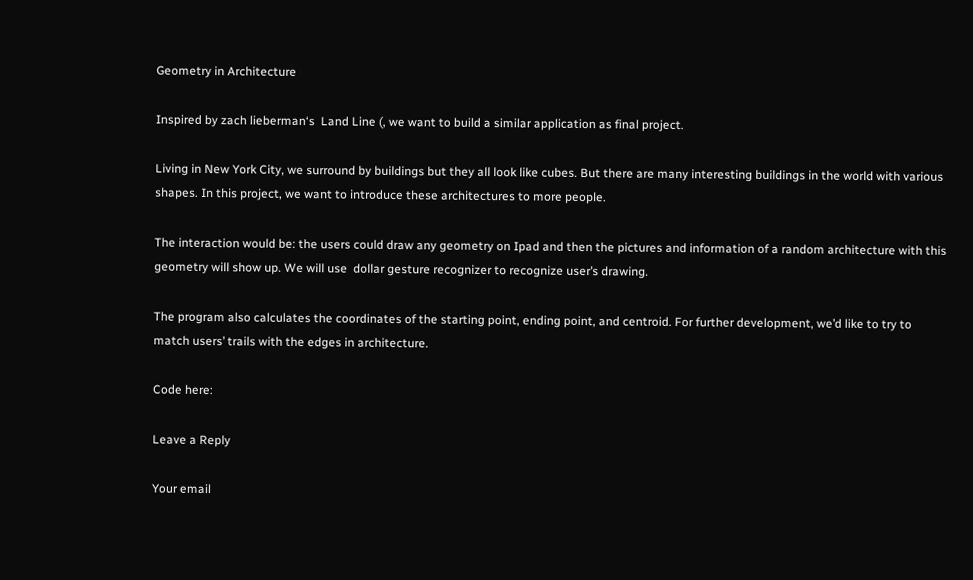Geometry in Architecture

Inspired by zach lieberman‘s  Land Line (, we want to build a similar application as final project.

Living in New York City, we surround by buildings but they all look like cubes. But there are many interesting buildings in the world with various shapes. In this project, we want to introduce these architectures to more people.

The interaction would be: the users could draw any geometry on Ipad and then the pictures and information of a random architecture with this geometry will show up. We will use  dollar gesture recognizer to recognize user’s drawing.

The program also calculates the coordinates of the starting point, ending point, and centroid. For further development, we’d like to try to match users’ trails with the edges in architecture.

Code here:

Leave a Reply

Your email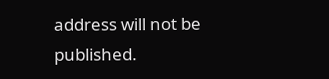address will not be published.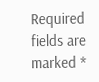Required fields are marked *